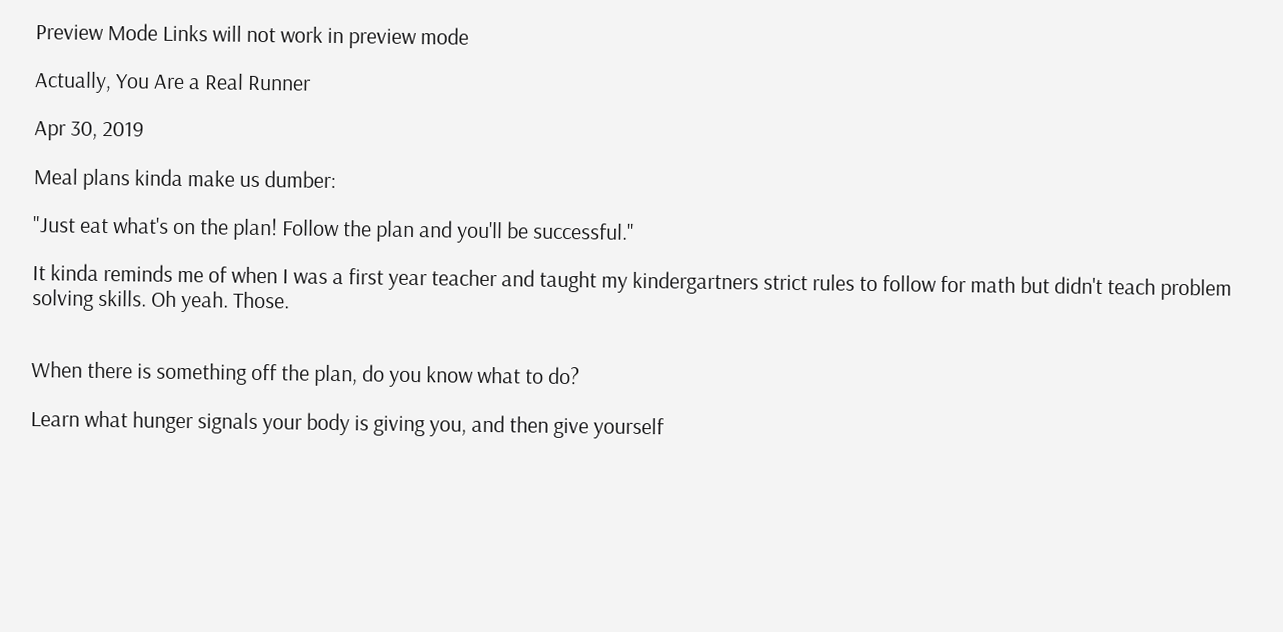Preview Mode Links will not work in preview mode

Actually, You Are a Real Runner

Apr 30, 2019

Meal plans kinda make us dumber:

"Just eat what's on the plan! Follow the plan and you'll be successful."

It kinda reminds me of when I was a first year teacher and taught my kindergartners strict rules to follow for math but didn't teach problem solving skills. Oh yeah. Those.


When there is something off the plan, do you know what to do?

Learn what hunger signals your body is giving you, and then give yourself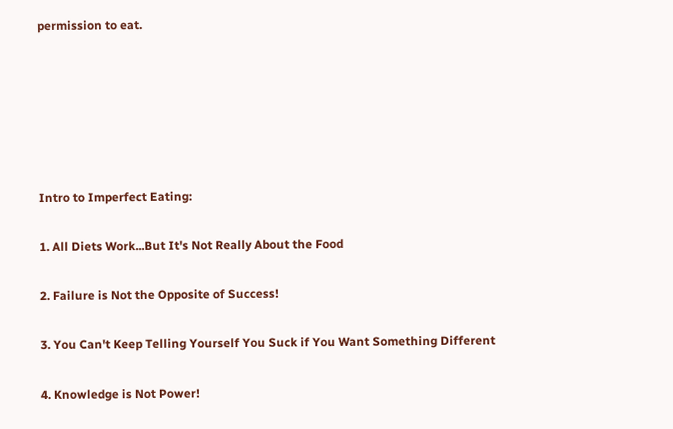permission to eat.






Intro to Imperfect Eating:

1. All Diets Work...But It's Not Really About the Food

2. Failure is Not the Opposite of Success!

3. You Can't Keep Telling Yourself You Suck if You Want Something Different

4. Knowledge is Not Power!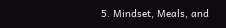5. Mindset, Meals, and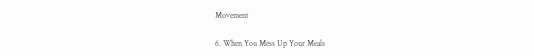Movement

6. When You Mess Up Your Meals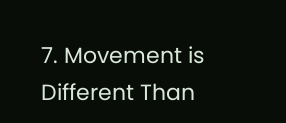7. Movement is Different Than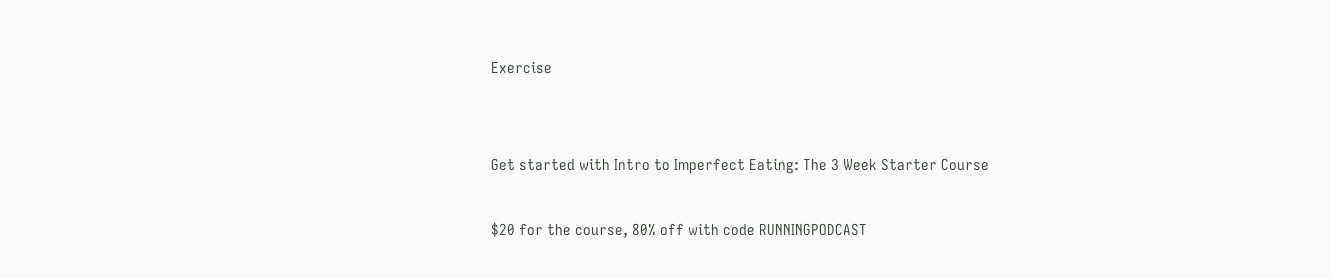Exercise


Get started with Intro to Imperfect Eating: The 3 Week Starter Course

$20 for the course, 80% off with code RUNNINGPODCAST